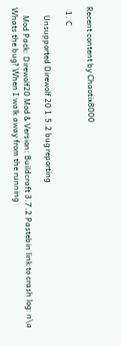Recent content by Chaotix8000

  1. C

    Unsupported Direwolf 20 1.5.2 bug reporting

    Mod Pack: Direwolf20 Mod & Version: Buildcraft 3.7.2 Pastebin link to crash log: n\a Whats the bug? When I walk away from the running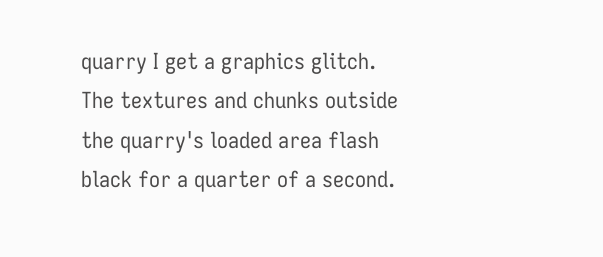quarry I get a graphics glitch. The textures and chunks outside the quarry's loaded area flash black for a quarter of a second.